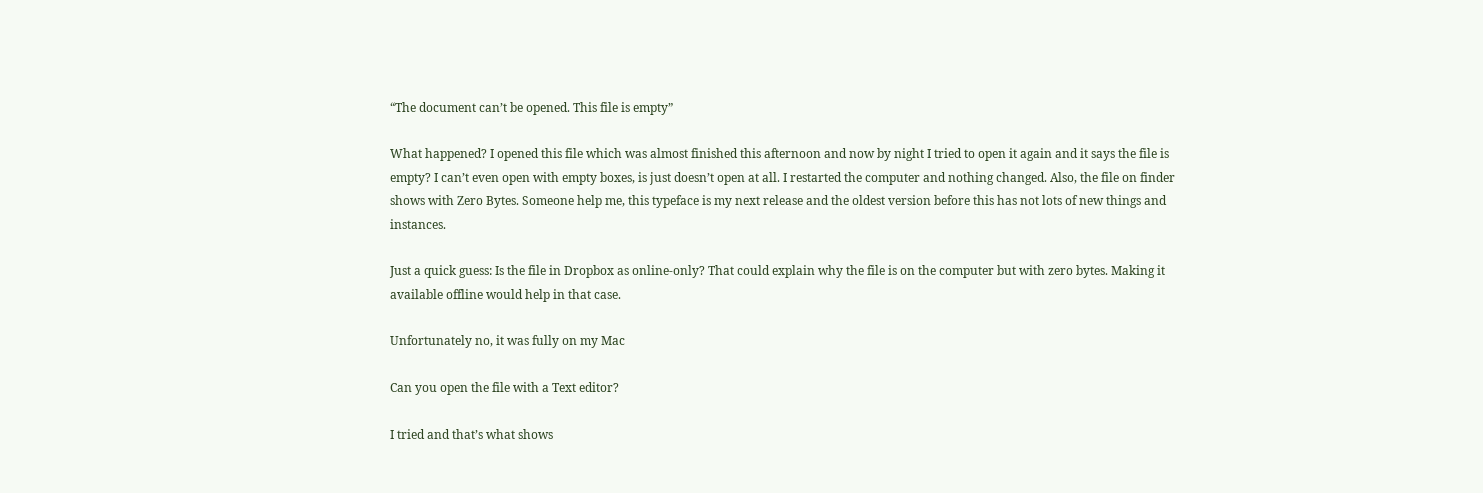“The document can’t be opened. This file is empty”

What happened? I opened this file which was almost finished this afternoon and now by night I tried to open it again and it says the file is empty? I can’t even open with empty boxes, is just doesn’t open at all. I restarted the computer and nothing changed. Also, the file on finder shows with Zero Bytes. Someone help me, this typeface is my next release and the oldest version before this has not lots of new things and instances.

Just a quick guess: Is the file in Dropbox as online-only? That could explain why the file is on the computer but with zero bytes. Making it available offline would help in that case.

Unfortunately no, it was fully on my Mac

Can you open the file with a Text editor?

I tried and that’s what shows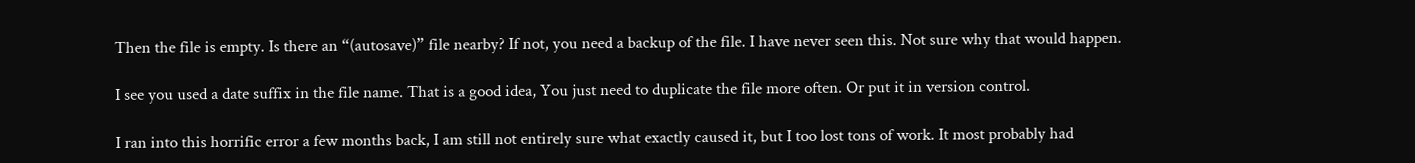Then the file is empty. Is there an “(autosave)” file nearby? If not, you need a backup of the file. I have never seen this. Not sure why that would happen.

I see you used a date suffix in the file name. That is a good idea, You just need to duplicate the file more often. Or put it in version control.

I ran into this horrific error a few months back, I am still not entirely sure what exactly caused it, but I too lost tons of work. It most probably had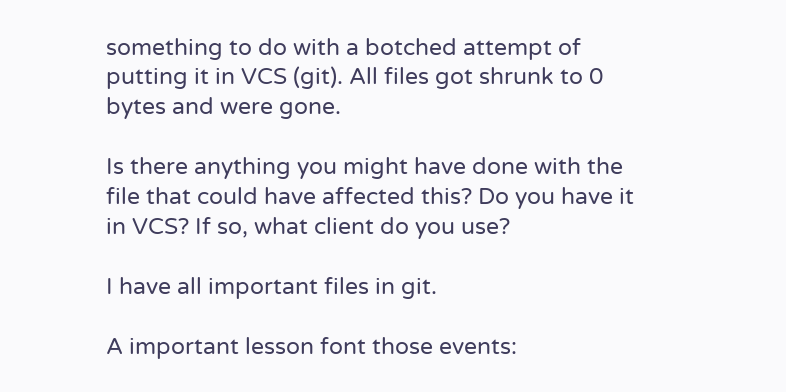something to do with a botched attempt of putting it in VCS (git). All files got shrunk to 0 bytes and were gone.

Is there anything you might have done with the file that could have affected this? Do you have it in VCS? If so, what client do you use?

I have all important files in git.

A important lesson font those events: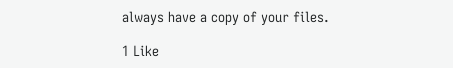always have a copy of your files.

1 Like